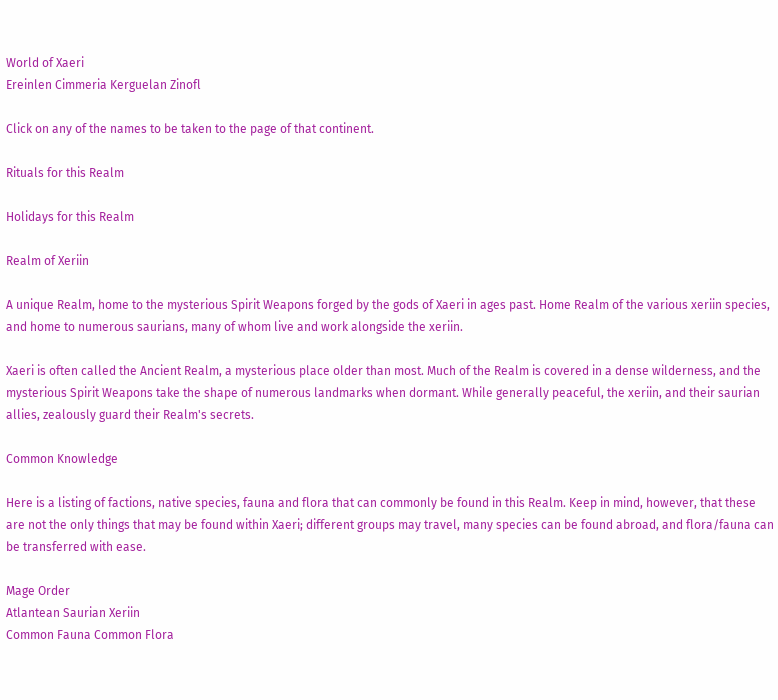World of Xaeri
Ereinlen Cimmeria Kerguelan Zinofl

Click on any of the names to be taken to the page of that continent.

Rituals for this Realm

Holidays for this Realm

Realm of Xeriin

A unique Realm, home to the mysterious Spirit Weapons forged by the gods of Xaeri in ages past. Home Realm of the various xeriin species, and home to numerous saurians, many of whom live and work alongside the xeriin.

Xaeri is often called the Ancient Realm, a mysterious place older than most. Much of the Realm is covered in a dense wilderness, and the mysterious Spirit Weapons take the shape of numerous landmarks when dormant. While generally peaceful, the xeriin, and their saurian allies, zealously guard their Realm's secrets.

Common Knowledge

Here is a listing of factions, native species, fauna and flora that can commonly be found in this Realm. Keep in mind, however, that these are not the only things that may be found within Xaeri; different groups may travel, many species can be found abroad, and flora/fauna can be transferred with ease.

Mage Order
Atlantean Saurian Xeriin
Common Fauna Common Flora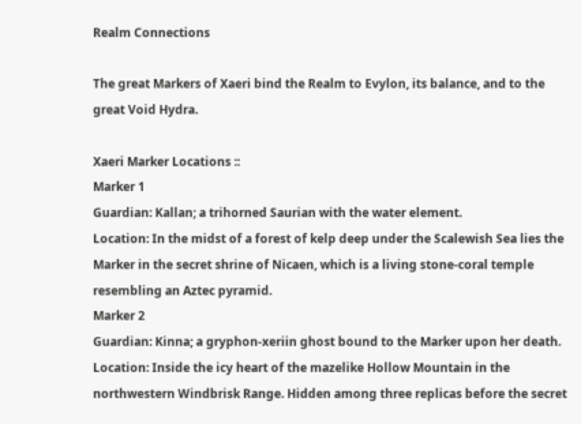Realm Connections

The great Markers of Xaeri bind the Realm to Evylon, its balance, and to the great Void Hydra.

Xaeri Marker Locations ::
Marker 1
Guardian: Kallan; a trihorned Saurian with the water element.
Location: In the midst of a forest of kelp deep under the Scalewish Sea lies the Marker in the secret shrine of Nicaen, which is a living stone-coral temple resembling an Aztec pyramid.
Marker 2
Guardian: Kinna; a gryphon-xeriin ghost bound to the Marker upon her death.
Location: Inside the icy heart of the mazelike Hollow Mountain in the northwestern Windbrisk Range. Hidden among three replicas before the secret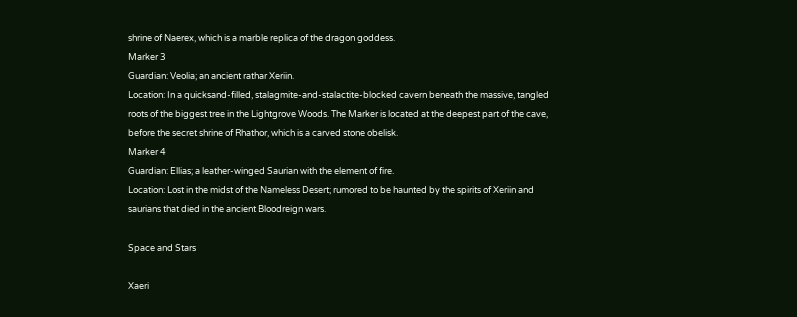shrine of Naerex, which is a marble replica of the dragon goddess.
Marker 3
Guardian: Veolia; an ancient rathar Xeriin.
Location: In a quicksand-filled, stalagmite-and-stalactite-blocked cavern beneath the massive, tangled roots of the biggest tree in the Lightgrove Woods. The Marker is located at the deepest part of the cave, before the secret shrine of Rhathor, which is a carved stone obelisk.
Marker 4
Guardian: Ellias; a leather-winged Saurian with the element of fire.
Location: Lost in the midst of the Nameless Desert; rumored to be haunted by the spirits of Xeriin and saurians that died in the ancient Bloodreign wars.

Space and Stars

Xaeri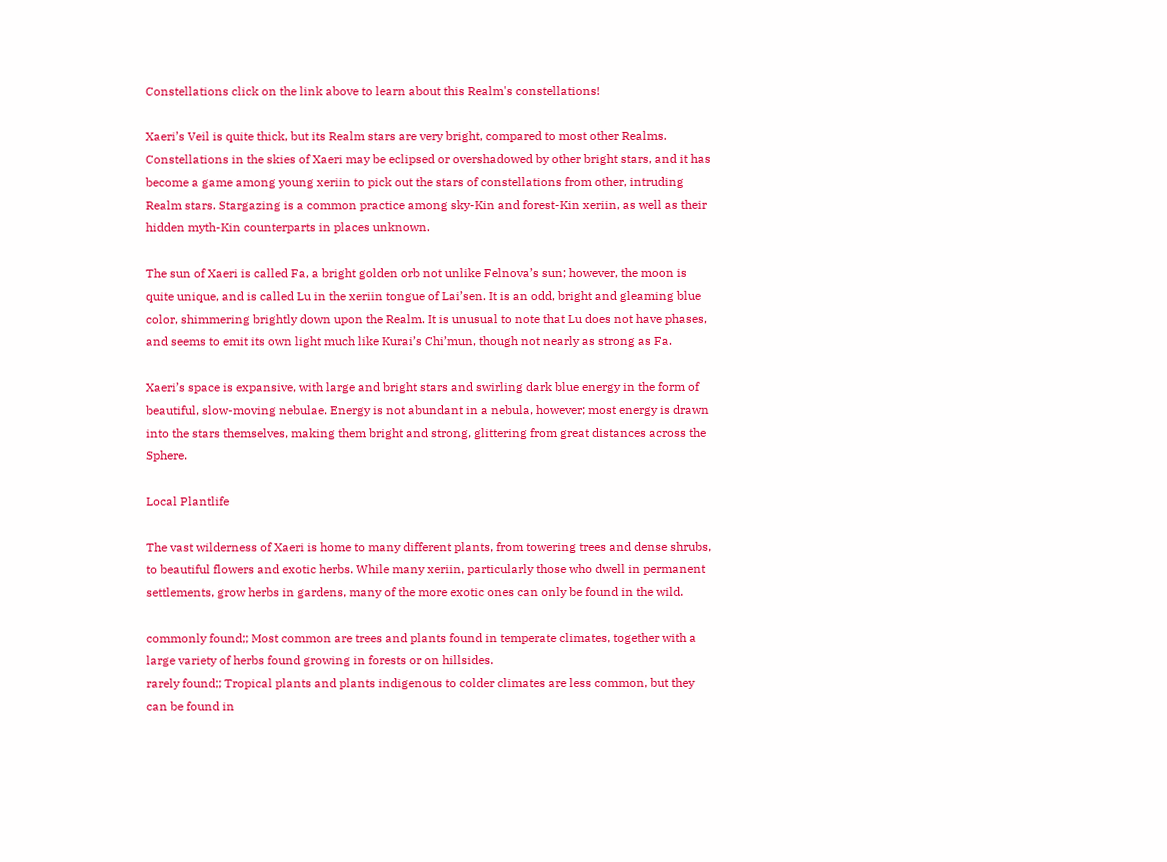Constellations click on the link above to learn about this Realm's constellations!

Xaeri’s Veil is quite thick, but its Realm stars are very bright, compared to most other Realms. Constellations in the skies of Xaeri may be eclipsed or overshadowed by other bright stars, and it has become a game among young xeriin to pick out the stars of constellations from other, intruding Realm stars. Stargazing is a common practice among sky-Kin and forest-Kin xeriin, as well as their hidden myth-Kin counterparts in places unknown.

The sun of Xaeri is called Fa, a bright golden orb not unlike Felnova’s sun; however, the moon is quite unique, and is called Lu in the xeriin tongue of Lai’sen. It is an odd, bright and gleaming blue color, shimmering brightly down upon the Realm. It is unusual to note that Lu does not have phases, and seems to emit its own light much like Kurai’s Chi’mun, though not nearly as strong as Fa.

Xaeri’s space is expansive, with large and bright stars and swirling dark blue energy in the form of beautiful, slow-moving nebulae. Energy is not abundant in a nebula, however; most energy is drawn into the stars themselves, making them bright and strong, glittering from great distances across the Sphere.

Local Plantlife

The vast wilderness of Xaeri is home to many different plants, from towering trees and dense shrubs, to beautiful flowers and exotic herbs. While many xeriin, particularly those who dwell in permanent settlements, grow herbs in gardens, many of the more exotic ones can only be found in the wild.

commonly found;; Most common are trees and plants found in temperate climates, together with a large variety of herbs found growing in forests or on hillsides.
rarely found;; Tropical plants and plants indigenous to colder climates are less common, but they can be found in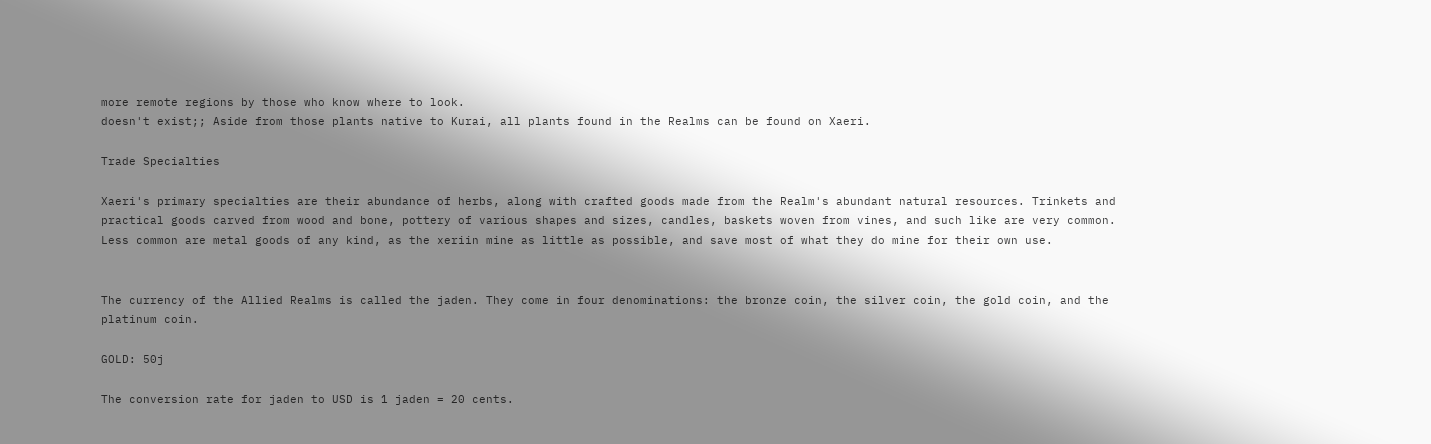more remote regions by those who know where to look.
doesn't exist;; Aside from those plants native to Kurai, all plants found in the Realms can be found on Xaeri.

Trade Specialties

Xaeri's primary specialties are their abundance of herbs, along with crafted goods made from the Realm's abundant natural resources. Trinkets and practical goods carved from wood and bone, pottery of various shapes and sizes, candles, baskets woven from vines, and such like are very common. Less common are metal goods of any kind, as the xeriin mine as little as possible, and save most of what they do mine for their own use.


The currency of the Allied Realms is called the jaden. They come in four denominations: the bronze coin, the silver coin, the gold coin, and the platinum coin.

GOLD: 50j

The conversion rate for jaden to USD is 1 jaden = 20 cents.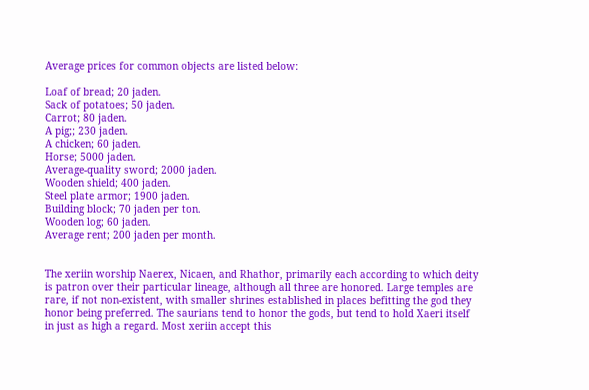Average prices for common objects are listed below:

Loaf of bread; 20 jaden.
Sack of potatoes; 50 jaden.
Carrot; 80 jaden.
A pig;; 230 jaden.
A chicken; 60 jaden.
Horse; 5000 jaden.
Average-quality sword; 2000 jaden.
Wooden shield; 400 jaden.
Steel plate armor; 1900 jaden.
Building block; 70 jaden per ton.
Wooden log; 60 jaden.
Average rent; 200 jaden per month.


The xeriin worship Naerex, Nicaen, and Rhathor, primarily each according to which deity is patron over their particular lineage, although all three are honored. Large temples are rare, if not non-existent, with smaller shrines established in places befitting the god they honor being preferred. The saurians tend to honor the gods, but tend to hold Xaeri itself in just as high a regard. Most xeriin accept this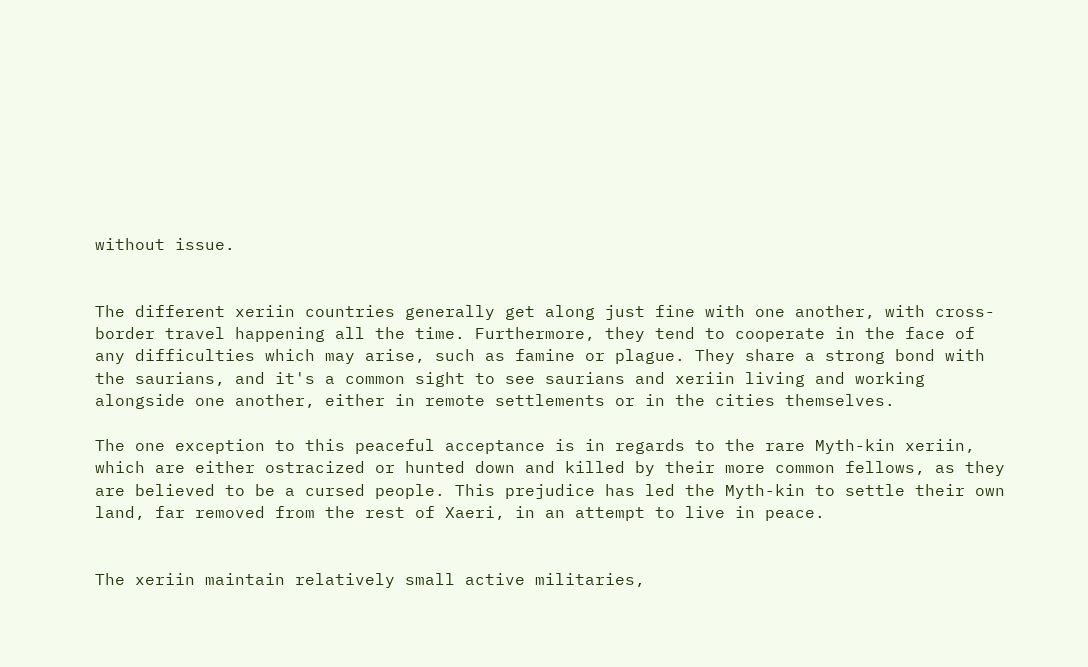without issue.


The different xeriin countries generally get along just fine with one another, with cross-border travel happening all the time. Furthermore, they tend to cooperate in the face of any difficulties which may arise, such as famine or plague. They share a strong bond with the saurians, and it's a common sight to see saurians and xeriin living and working alongside one another, either in remote settlements or in the cities themselves.

The one exception to this peaceful acceptance is in regards to the rare Myth-kin xeriin, which are either ostracized or hunted down and killed by their more common fellows, as they are believed to be a cursed people. This prejudice has led the Myth-kin to settle their own land, far removed from the rest of Xaeri, in an attempt to live in peace.


The xeriin maintain relatively small active militaries,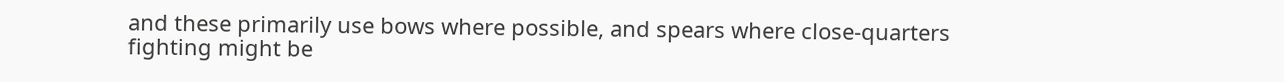and these primarily use bows where possible, and spears where close-quarters fighting might be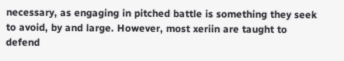necessary, as engaging in pitched battle is something they seek to avoid, by and large. However, most xeriin are taught to defend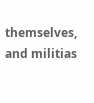themselves, and militias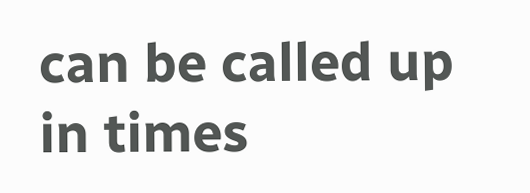can be called up in times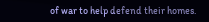of war to help defend their homes.